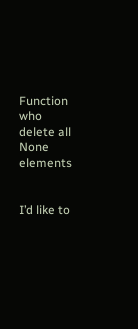Function who delete all None elements


I’d like to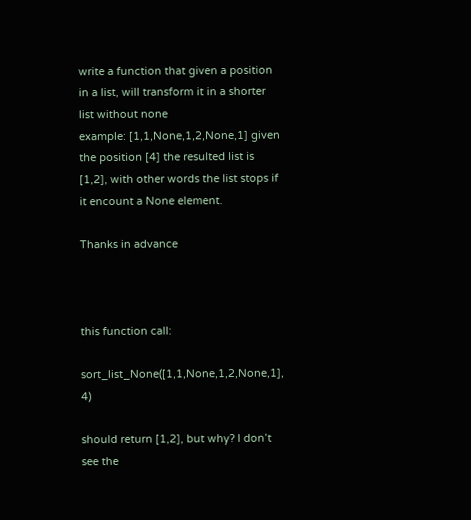write a function that given a position in a list, will transform it in a shorter list without none
example: [1,1,None,1,2,None,1] given the position [4] the resulted list is [1,2], with other words the list stops if it encount a None element.

Thanks in advance



this function call:

sort_list_None([1,1,None,1,2,None,1], 4)

should return [1,2], but why? I don’t see the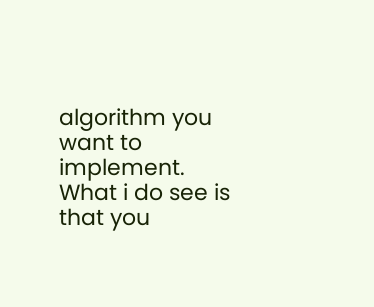algorithm you want to implement. What i do see is that you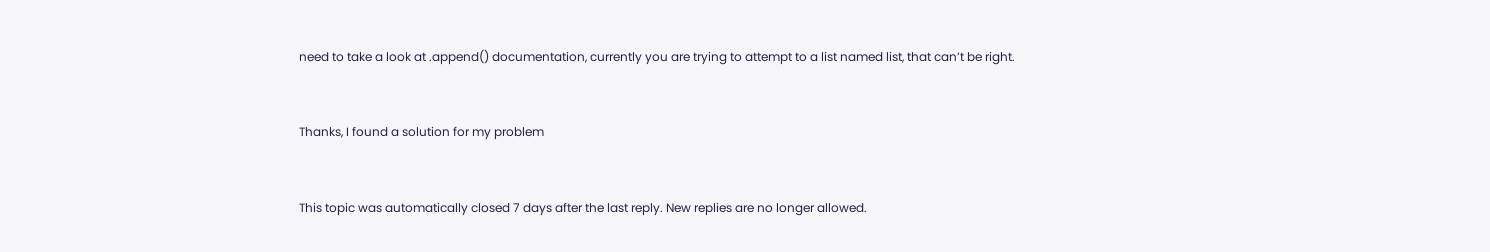need to take a look at .append() documentation, currently you are trying to attempt to a list named list, that can’t be right.


Thanks, I found a solution for my problem


This topic was automatically closed 7 days after the last reply. New replies are no longer allowed.